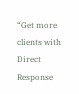“Get more clients with Direct Response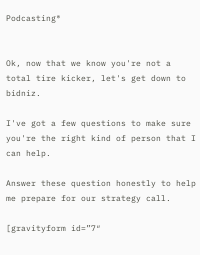Podcasting®


Ok, now that we know you're not a total tire kicker, let's get down to bidniz.

I've got a few questions to make sure you're the right kind of person that I can help.

Answer these question honestly to help me prepare for our strategy call.

[gravityform id=”7″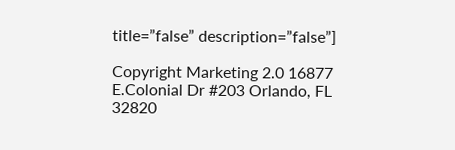title=”false” description=”false”]

Copyright Marketing 2.0 16877 E.Colonial Dr #203 Orlando, FL 32820